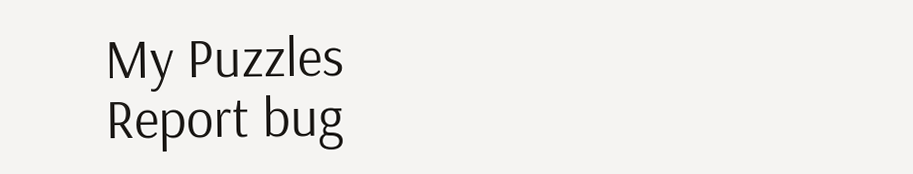My Puzzles
Report bug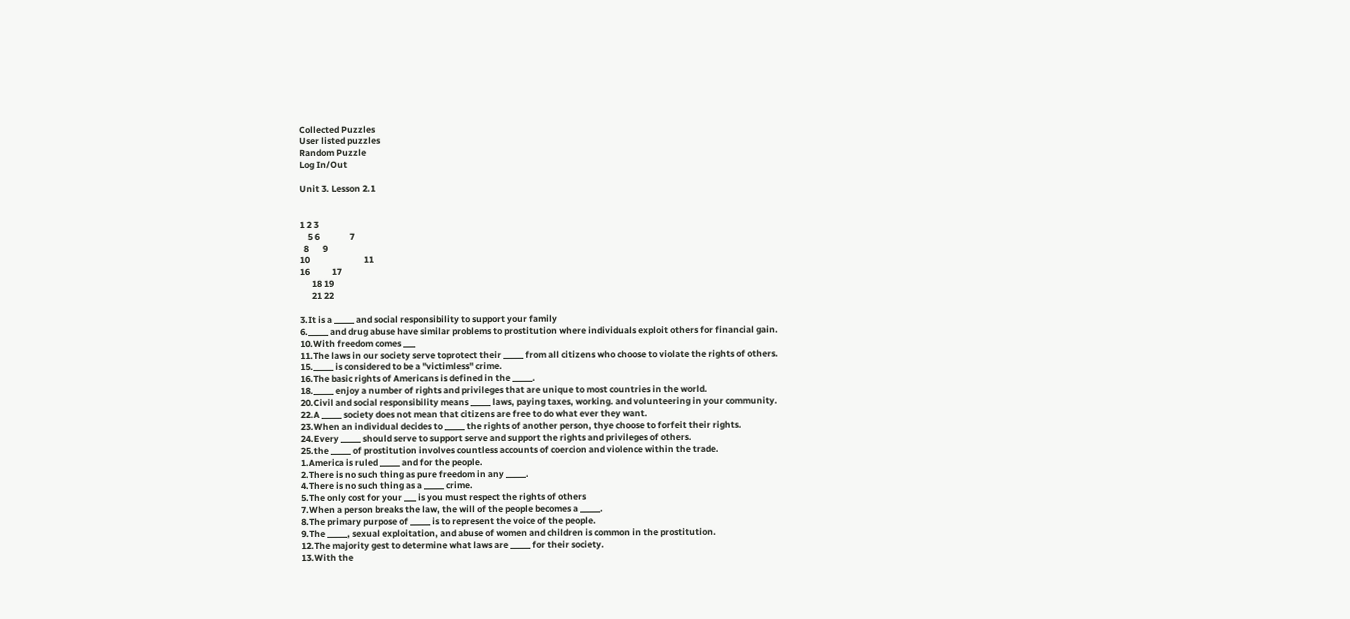Collected Puzzles
User listed puzzles
Random Puzzle
Log In/Out

Unit 3. Lesson 2.1


1 2 3
    5 6               7
  8       9
10                           11
16           17
      18 19
      21 22

3.It is a _____ and social responsibility to support your family
6._____ and drug abuse have similar problems to prostitution where individuals exploit others for financial gain.
10.With freedom comes ___
11.The laws in our society serve toprotect their _____ from all citizens who choose to violate the rights of others.
15._____ is considered to be a "victimless" crime.
16.The basic rights of Americans is defined in the _____.
18._____ enjoy a number of rights and privileges that are unique to most countries in the world.
20.Civil and social responsibility means _____ laws, paying taxes, working. and volunteering in your community.
22.A _____ society does not mean that citizens are free to do what ever they want.
23.When an individual decides to _____ the rights of another person, thye choose to forfeit their rights.
24.Every _____ should serve to support serve and support the rights and privileges of others.
25.the _____ of prostitution involves countless accounts of coercion and violence within the trade.
1.America is ruled _____ and for the people.
2.There is no such thing as pure freedom in any _____.
4.There is no such thing as a _____ crime.
5.The only cost for your ___ is you must respect the rights of others
7.When a person breaks the law, the will of the people becomes a _____.
8.The primary purpose of _____ is to represent the voice of the people.
9.The _____, sexual exploitation, and abuse of women and children is common in the prostitution.
12.The majority gest to determine what laws are _____ for their society.
13.With the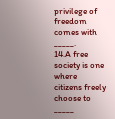privilege of freedom comes with _____.
14.A free society is one where citizens freely choose to _____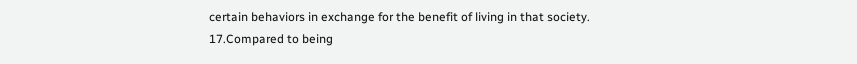certain behaviors in exchange for the benefit of living in that society.
17.Compared to being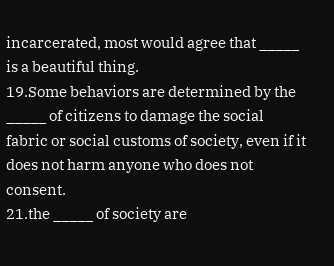incarcerated, most would agree that _____ is a beautiful thing.
19.Some behaviors are determined by the _____ of citizens to damage the social fabric or social customs of society, even if it does not harm anyone who does not consent.
21.the _____ of society are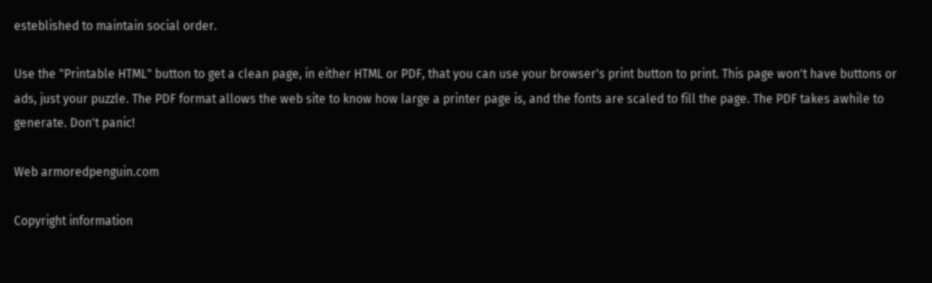esteblished to maintain social order.

Use the "Printable HTML" button to get a clean page, in either HTML or PDF, that you can use your browser's print button to print. This page won't have buttons or ads, just your puzzle. The PDF format allows the web site to know how large a printer page is, and the fonts are scaled to fill the page. The PDF takes awhile to generate. Don't panic!

Web armoredpenguin.com

Copyright information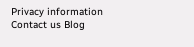Privacy information Contact us Blog